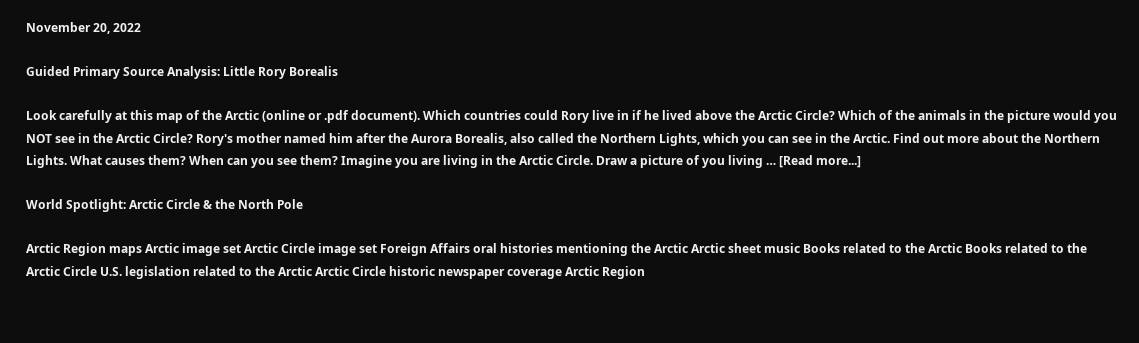November 20, 2022

Guided Primary Source Analysis: Little Rory Borealis

Look carefully at this map of the Arctic (online or .pdf document). Which countries could Rory live in if he lived above the Arctic Circle? Which of the animals in the picture would you NOT see in the Arctic Circle? Rory's mother named him after the Aurora Borealis, also called the Northern Lights, which you can see in the Arctic. Find out more about the Northern Lights. What causes them? When can you see them? Imagine you are living in the Arctic Circle. Draw a picture of you living … [Read more...]

World Spotlight: Arctic Circle & the North Pole

Arctic Region maps Arctic image set Arctic Circle image set Foreign Affairs oral histories mentioning the Arctic Arctic sheet music Books related to the Arctic Books related to the Arctic Circle U.S. legislation related to the Arctic Arctic Circle historic newspaper coverage Arctic Region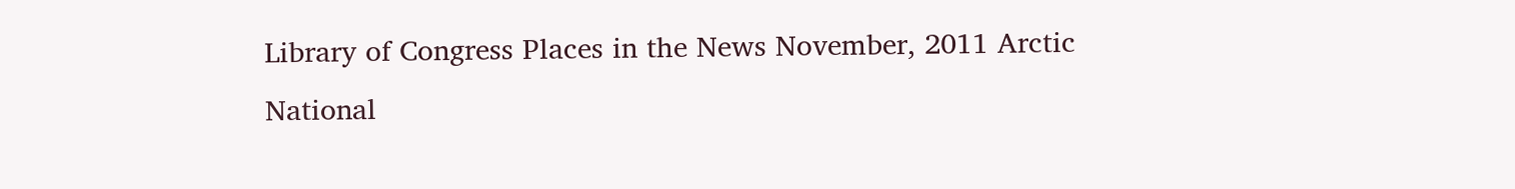Library of Congress Places in the News November, 2011 Arctic National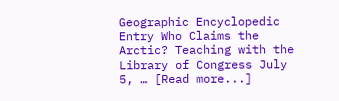Geographic Encyclopedic Entry Who Claims the Arctic? Teaching with the Library of Congress July 5, … [Read more...]